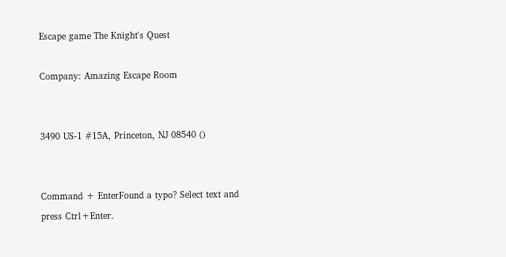Escape game The Knight's Quest

Company: Amazing Escape Room


3490 US-1 #15A, Princeton, NJ 08540 ()


Command + EnterFound a typo? Select text and press Ctrl+Enter.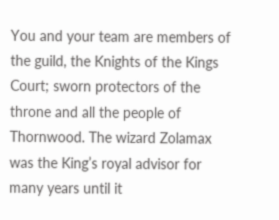You and your team are members of the guild, the Knights of the Kings Court; sworn protectors of the throne and all the people of Thornwood. The wizard Zolamax was the King’s royal advisor for many years until it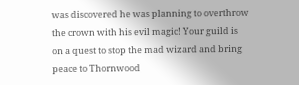was discovered he was planning to overthrow the crown with his evil magic! Your guild is on a quest to stop the mad wizard and bring peace to Thornwood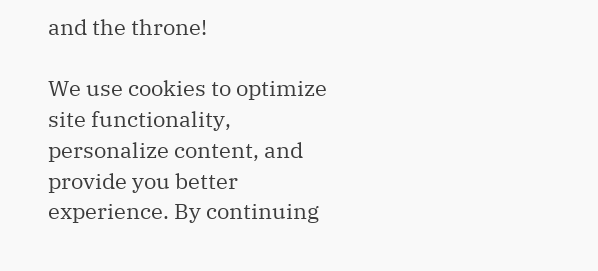and the throne!

We use cookies to optimize site functionality, personalize content, and provide you better experience. By continuing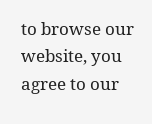to browse our website, you agree to our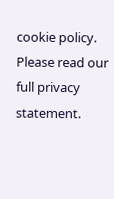cookie policy. Please read our full privacy statement.